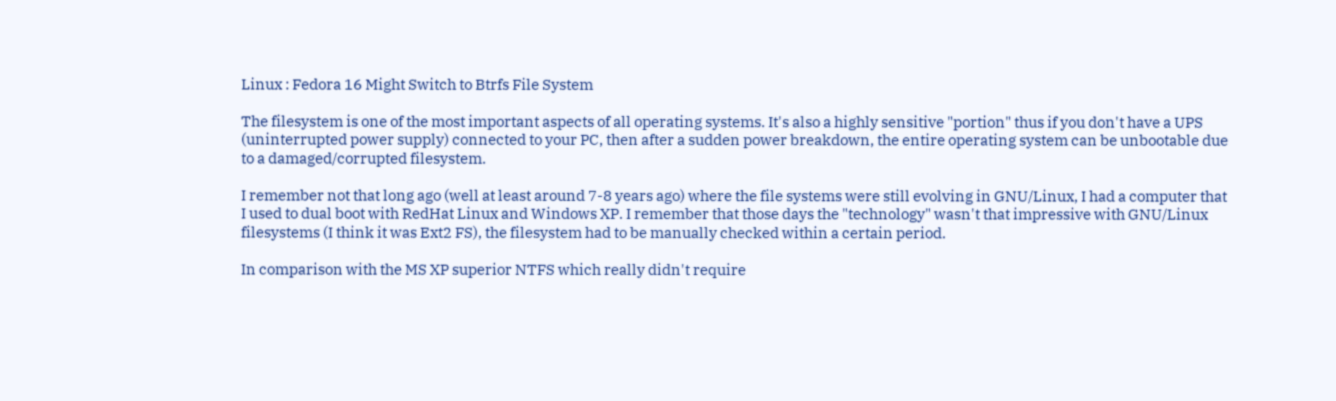Linux : Fedora 16 Might Switch to Btrfs File System

The filesystem is one of the most important aspects of all operating systems. It's also a highly sensitive "portion" thus if you don't have a UPS (uninterrupted power supply) connected to your PC, then after a sudden power breakdown, the entire operating system can be unbootable due to a damaged/corrupted filesystem.

I remember not that long ago (well at least around 7-8 years ago) where the file systems were still evolving in GNU/Linux, I had a computer that I used to dual boot with RedHat Linux and Windows XP. I remember that those days the "technology" wasn't that impressive with GNU/Linux filesystems (I think it was Ext2 FS), the filesystem had to be manually checked within a certain period.

In comparison with the MS XP superior NTFS which really didn't require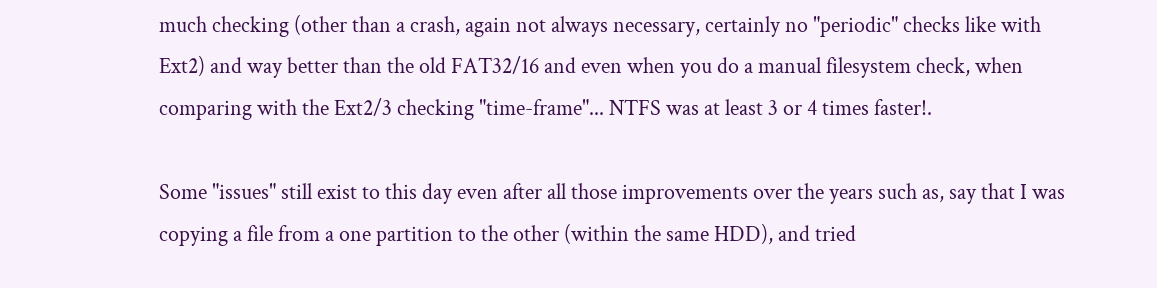much checking (other than a crash, again not always necessary, certainly no "periodic" checks like with Ext2) and way better than the old FAT32/16 and even when you do a manual filesystem check, when comparing with the Ext2/3 checking "time-frame"... NTFS was at least 3 or 4 times faster!.

Some "issues" still exist to this day even after all those improvements over the years such as, say that I was copying a file from a one partition to the other (within the same HDD), and tried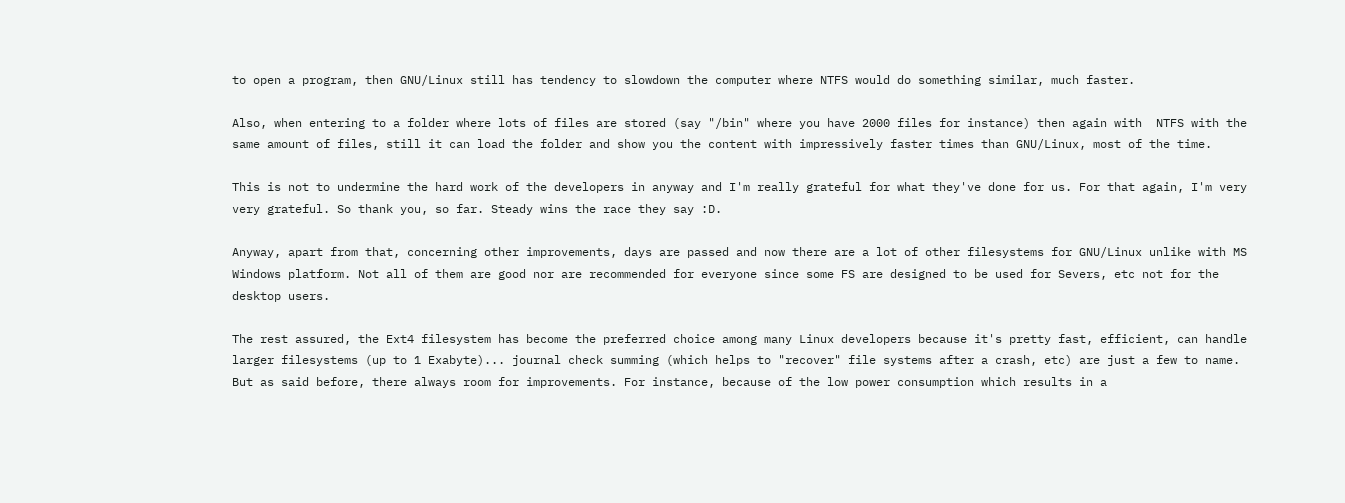to open a program, then GNU/Linux still has tendency to slowdown the computer where NTFS would do something similar, much faster.

Also, when entering to a folder where lots of files are stored (say "/bin" where you have 2000 files for instance) then again with  NTFS with the same amount of files, still it can load the folder and show you the content with impressively faster times than GNU/Linux, most of the time.

This is not to undermine the hard work of the developers in anyway and I'm really grateful for what they've done for us. For that again, I'm very very grateful. So thank you, so far. Steady wins the race they say :D.

Anyway, apart from that, concerning other improvements, days are passed and now there are a lot of other filesystems for GNU/Linux unlike with MS Windows platform. Not all of them are good nor are recommended for everyone since some FS are designed to be used for Severs, etc not for the desktop users.

The rest assured, the Ext4 filesystem has become the preferred choice among many Linux developers because it's pretty fast, efficient, can handle larger filesystems (up to 1 Exabyte)... journal check summing (which helps to "recover" file systems after a crash, etc) are just a few to name.
But as said before, there always room for improvements. For instance, because of the low power consumption which results in a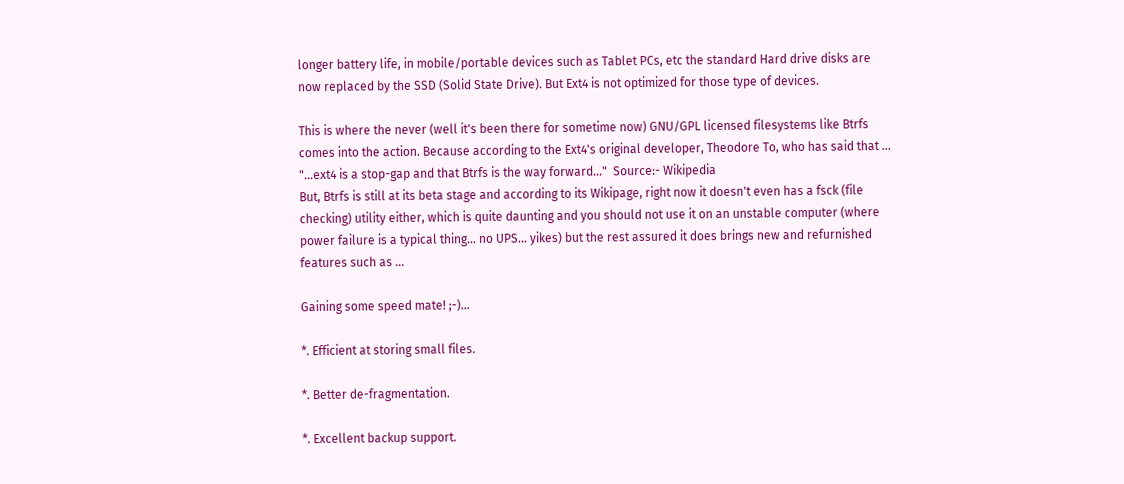longer battery life, in mobile/portable devices such as Tablet PCs, etc the standard Hard drive disks are now replaced by the SSD (Solid State Drive). But Ext4 is not optimized for those type of devices.

This is where the never (well it's been there for sometime now) GNU/GPL licensed filesystems like Btrfs comes into the action. Because according to the Ext4's original developer, Theodore To, who has said that ...
"...ext4 is a stop-gap and that Btrfs is the way forward..."  Source:- Wikipedia
But, Btrfs is still at its beta stage and according to its Wikipage, right now it doesn't even has a fsck (file checking) utility either, which is quite daunting and you should not use it on an unstable computer (where power failure is a typical thing... no UPS... yikes) but the rest assured it does brings new and refurnished features such as ...

Gaining some speed mate! ;-)...

*. Efficient at storing small files.

*. Better de-fragmentation.

*. Excellent backup support.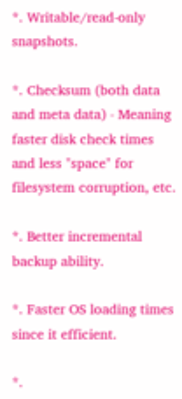*. Writable/read-only snapshots.

*. Checksum (both data and meta data) - Meaning faster disk check times and less "space" for filesystem corruption, etc.

*. Better incremental backup ability.

*. Faster OS loading times since it efficient.

*.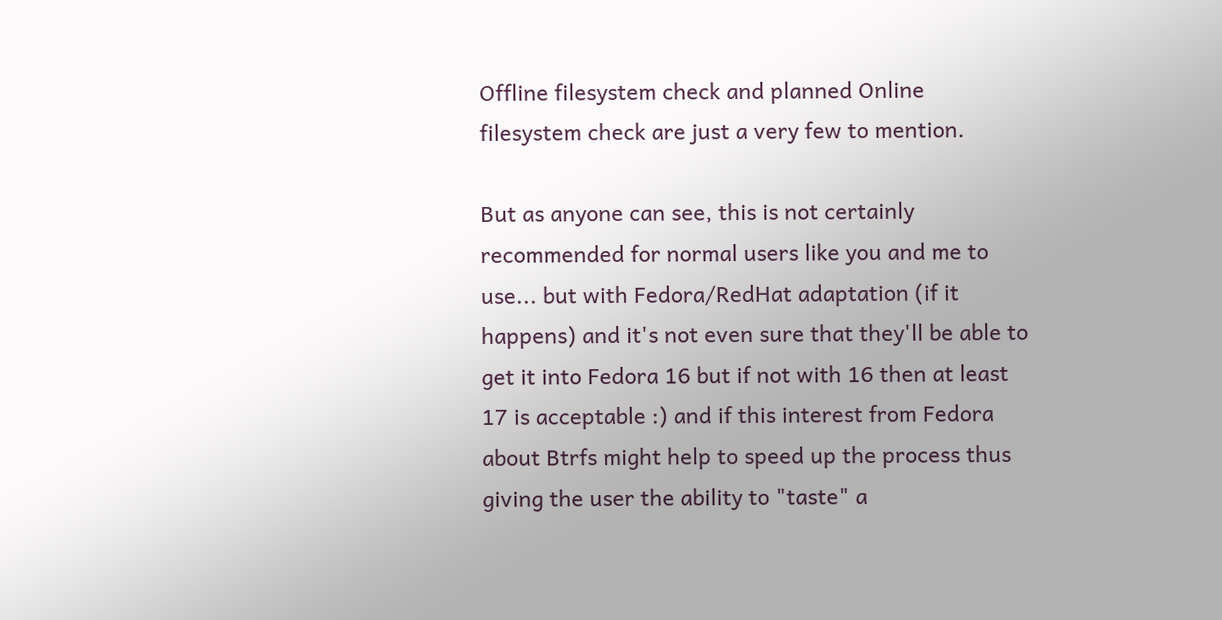Offline filesystem check and planned Online filesystem check are just a very few to mention.

But as anyone can see, this is not certainly recommended for normal users like you and me to use... but with Fedora/RedHat adaptation (if it happens) and it's not even sure that they'll be able to get it into Fedora 16 but if not with 16 then at least 17 is acceptable :) and if this interest from Fedora about Btrfs might help to speed up the process thus giving the user the ability to "taste" a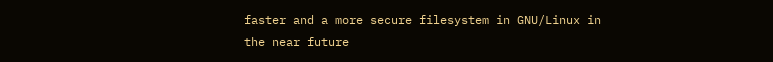faster and a more secure filesystem in GNU/Linux in the near future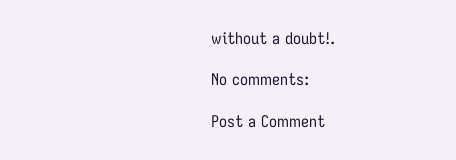without a doubt!.

No comments:

Post a Comment